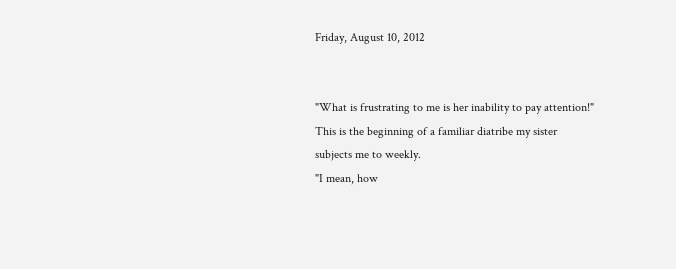Friday, August 10, 2012


"What is frustrating to me is her inability to pay attention!"
This is the beginning of a familiar diatribe my sister subjects me to weekly.
"I mean, how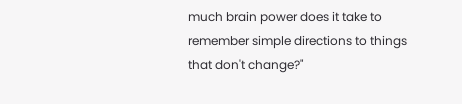much brain power does it take to remember simple directions to things that don't change?"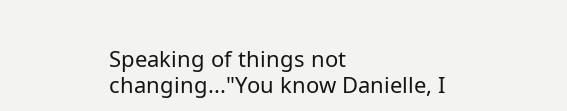Speaking of things not changing..."You know Danielle, I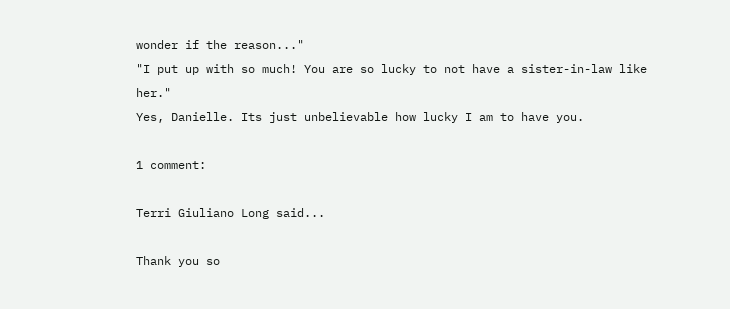wonder if the reason..."
"I put up with so much! You are so lucky to not have a sister-in-law like her."
Yes, Danielle. Its just unbelievable how lucky I am to have you.

1 comment:

Terri Giuliano Long said...

Thank you so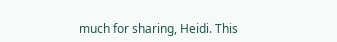much for sharing, Heidi. This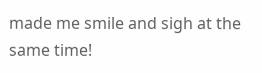made me smile and sigh at the same time!